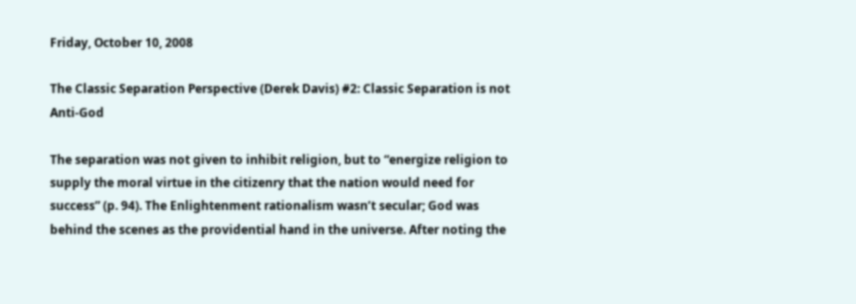Friday, October 10, 2008

The Classic Separation Perspective (Derek Davis) #2: Classic Separation is not Anti-God

The separation was not given to inhibit religion, but to “energize religion to supply the moral virtue in the citizenry that the nation would need for success” (p. 94). The Enlightenment rationalism wasn’t secular; God was behind the scenes as the providential hand in the universe. After noting the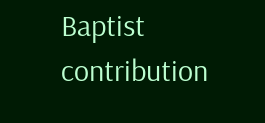Baptist contribution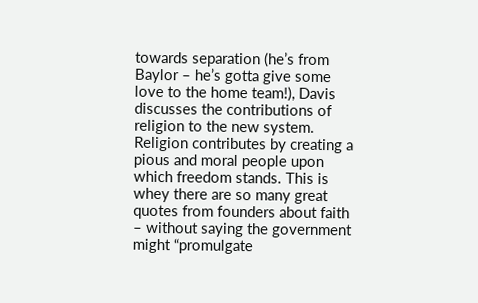towards separation (he’s from Baylor – he’s gotta give some love to the home team!), Davis discusses the contributions of religion to the new system. Religion contributes by creating a pious and moral people upon which freedom stands. This is whey there are so many great quotes from founders about faith – without saying the government might “promulgate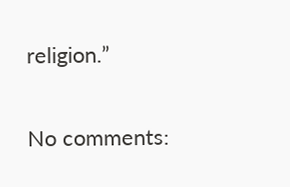religion.”

No comments: